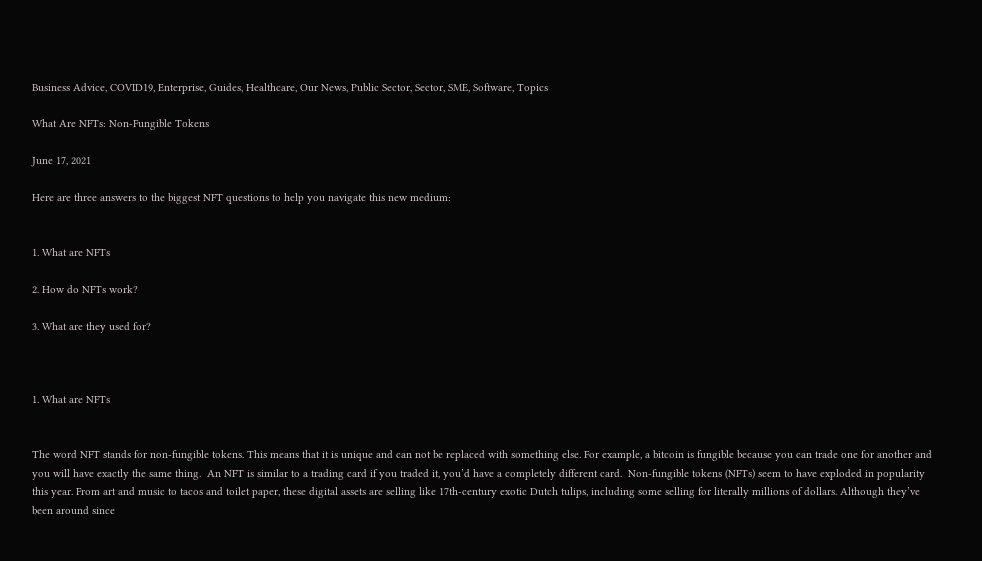Business Advice, COVID19, Enterprise, Guides, Healthcare, Our News, Public Sector, Sector, SME, Software, Topics

What Are NFTs: Non-Fungible Tokens

June 17, 2021

Here are three answers to the biggest NFT questions to help you navigate this new medium:


1. What are NFTs

2. How do NFTs work?

3. What are they used for?



1. What are NFTs


The word NFT stands for non-fungible tokens. This means that it is unique and can not be replaced with something else. For example, a bitcoin is fungible because you can trade one for another and you will have exactly the same thing.  An NFT is similar to a trading card if you traded it, you’d have a completely different card.  Non-fungible tokens (NFTs) seem to have exploded in popularity this year. From art and music to tacos and toilet paper, these digital assets are selling like 17th-century exotic Dutch tulips, including some selling for literally millions of dollars. Although they’ve been around since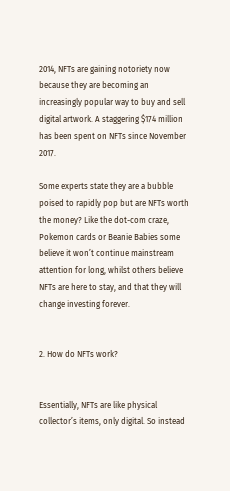2014, NFTs are gaining notoriety now because they are becoming an increasingly popular way to buy and sell digital artwork. A staggering $174 million has been spent on NFTs since November 2017.

Some experts state they are a bubble poised to rapidly pop but are NFTs worth the money? Like the dot-com craze, Pokemon cards or Beanie Babies some believe it won’t continue mainstream attention for long, whilst others believe NFTs are here to stay, and that they will change investing forever.


2. How do NFTs work?


Essentially, NFTs are like physical collector’s items, only digital. So instead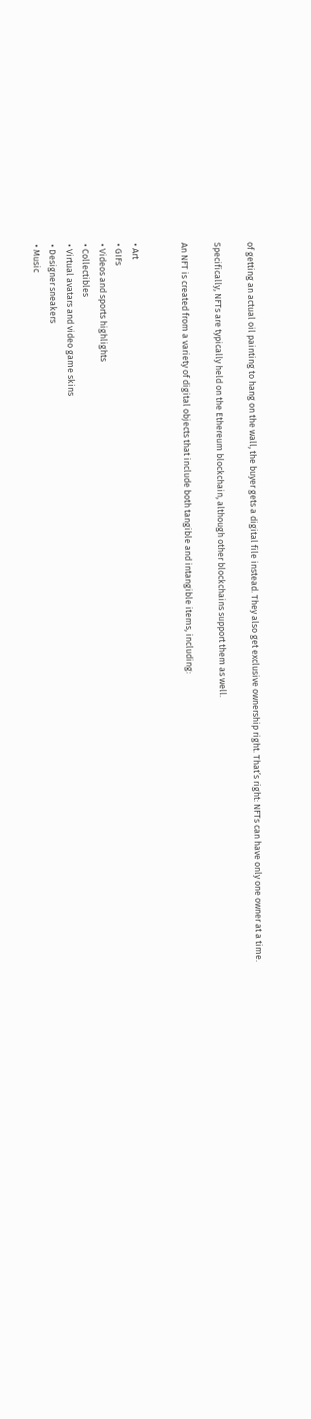of getting an actual oil painting to hang on the wall, the buyer gets a digital file instead. They also get exclusive ownership right. That’s right: NFTs can have only one owner at a time.

Specifically, NFTs are typically held on the Ethereum blockchain, although other blockchains support them as well.

An NFT is created from a variety of digital objects that include both tangible and intangible items, including:


• Art
• GIFs
• Videos and sports highlights
• Collectibles
• Virtual avatars and video game skins
• Designer sneakers
• Music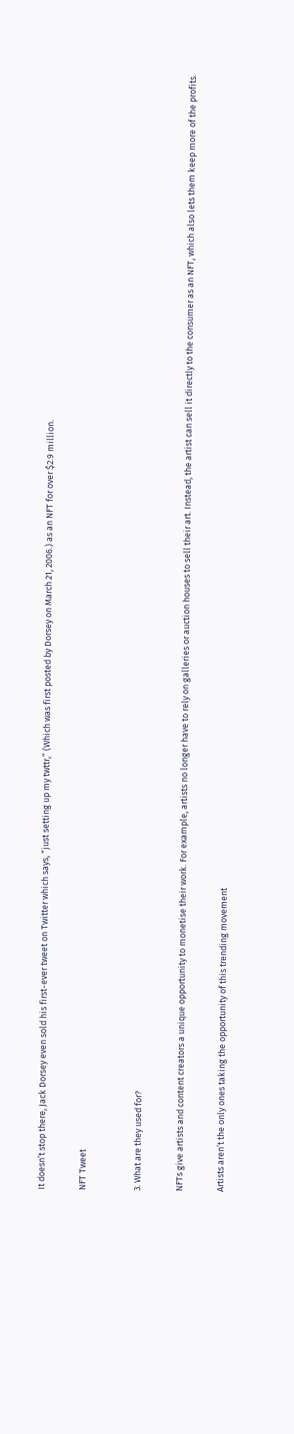It doesn’t stop there, Jack Dorsey even sold his first-ever tweet on Twitter which says, “just setting up my twttr,” (Which was first posted by Dorsey on March 21, 2006.) as an NFT for over $2.9 million.


NFT Tweet



3. What are they used for?


NFTs give artists and content creators a unique opportunity to monetise their work. For example, artists no longer have to rely on galleries or auction houses to sell their art. Instead, the artist can sell it directly to the consumer as an NFT, which also lets them keep more of the profits.


Artists aren’t the only ones taking the opportunity of this trending movement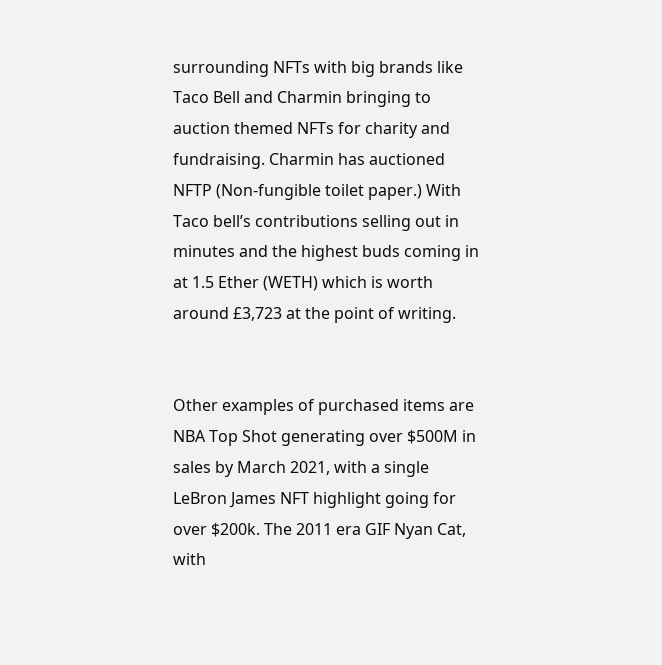surrounding NFTs with big brands like Taco Bell and Charmin bringing to auction themed NFTs for charity and fundraising. Charmin has auctioned NFTP (Non-fungible toilet paper.) With Taco bell’s contributions selling out in minutes and the highest buds coming in at 1.5 Ether (WETH) which is worth around £3,723 at the point of writing.


Other examples of purchased items are NBA Top Shot generating over $500M in sales by March 2021, with a single LeBron James NFT highlight going for over $200k. The 2011 era GIF Nyan Cat, with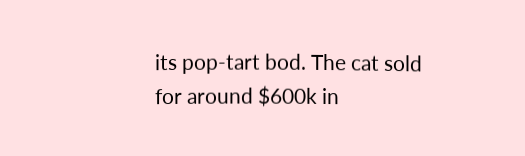its pop-tart bod. The cat sold for around $600k in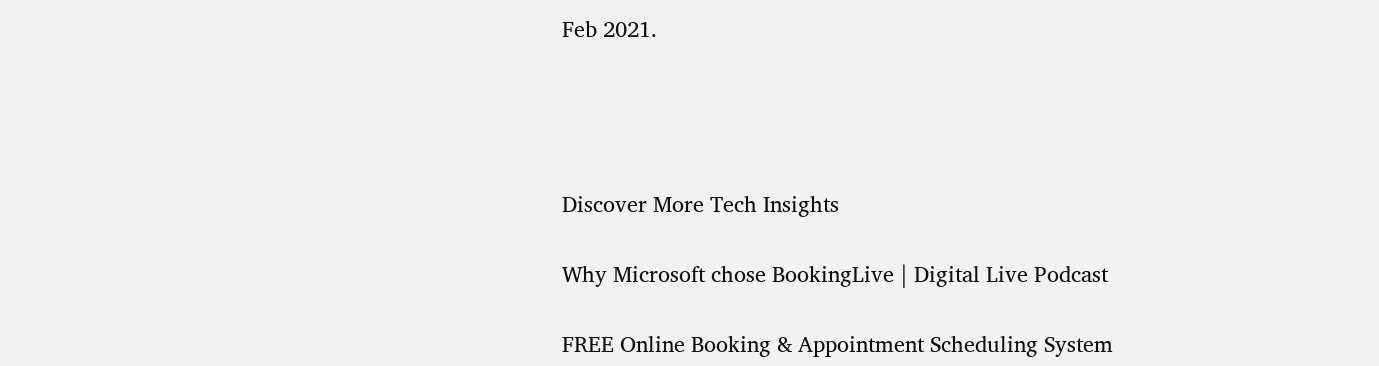Feb 2021.




Discover More Tech Insights

Why Microsoft chose BookingLive | Digital Live Podcast

FREE Online Booking & Appointment Scheduling System